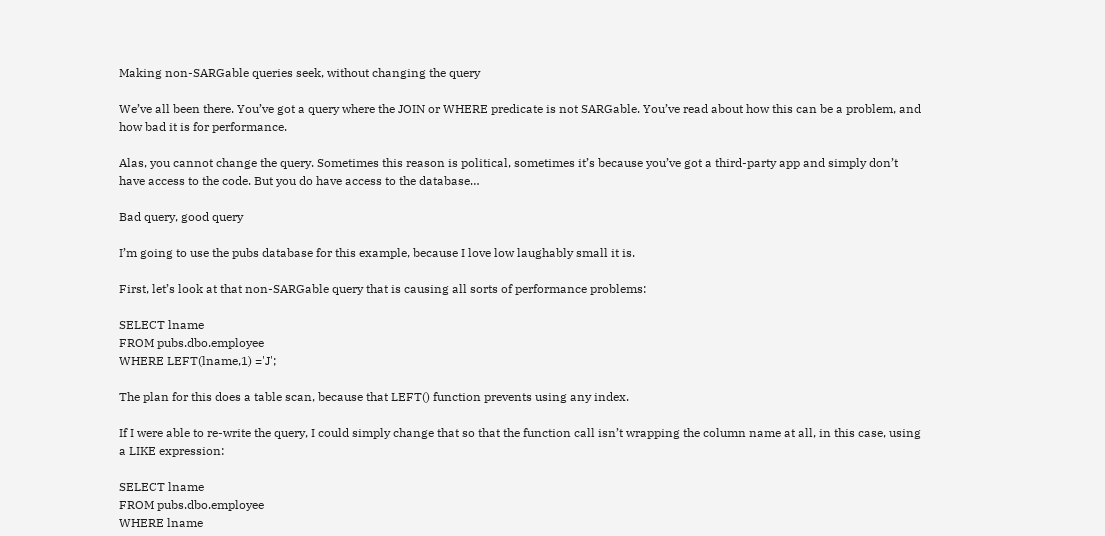Making non-SARGable queries seek, without changing the query

We’ve all been there. You’ve got a query where the JOIN or WHERE predicate is not SARGable. You’ve read about how this can be a problem, and how bad it is for performance.

Alas, you cannot change the query. Sometimes this reason is political, sometimes it’s because you’ve got a third-party app and simply don’t have access to the code. But you do have access to the database…

Bad query, good query

I’m going to use the pubs database for this example, because I love low laughably small it is.

First, let’s look at that non-SARGable query that is causing all sorts of performance problems:

SELECT lname
FROM pubs.dbo.employee
WHERE LEFT(lname,1) ='J';

The plan for this does a table scan, because that LEFT() function prevents using any index.

If I were able to re-write the query, I could simply change that so that the function call isn’t wrapping the column name at all, in this case, using a LIKE expression:

SELECT lname
FROM pubs.dbo.employee
WHERE lname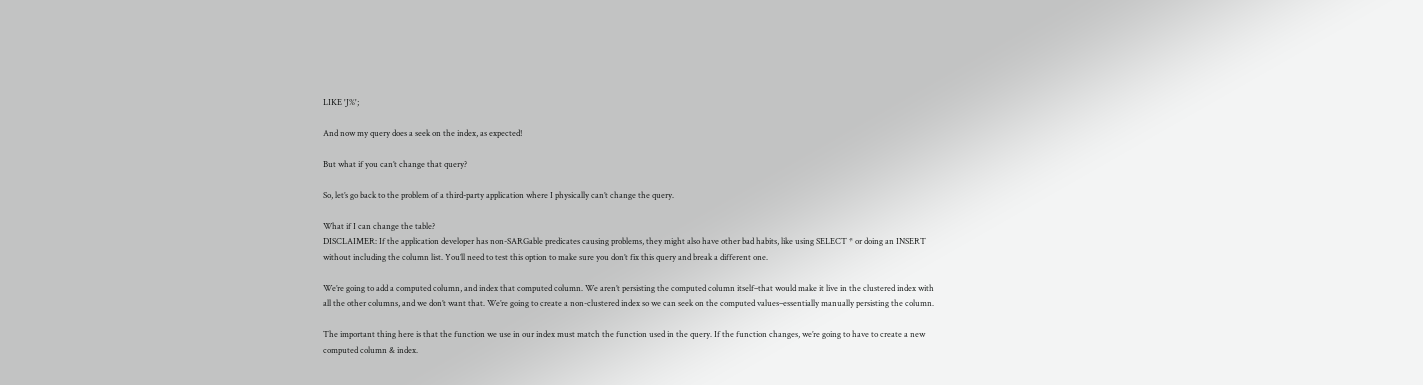LIKE 'J%';

And now my query does a seek on the index, as expected!

But what if you can’t change that query?

So, let’s go back to the problem of a third-party application where I physically can’t change the query.

What if I can change the table?
DISCLAIMER: If the application developer has non-SARGable predicates causing problems, they might also have other bad habits, like using SELECT * or doing an INSERT without including the column list. You’ll need to test this option to make sure you don’t fix this query and break a different one.

We’re going to add a computed column, and index that computed column. We aren’t persisting the computed column itself–that would make it live in the clustered index with all the other columns, and we don’t want that. We’re going to create a non-clustered index so we can seek on the computed values–essentially manually persisting the column.

The important thing here is that the function we use in our index must match the function used in the query. If the function changes, we’re going to have to create a new computed column & index.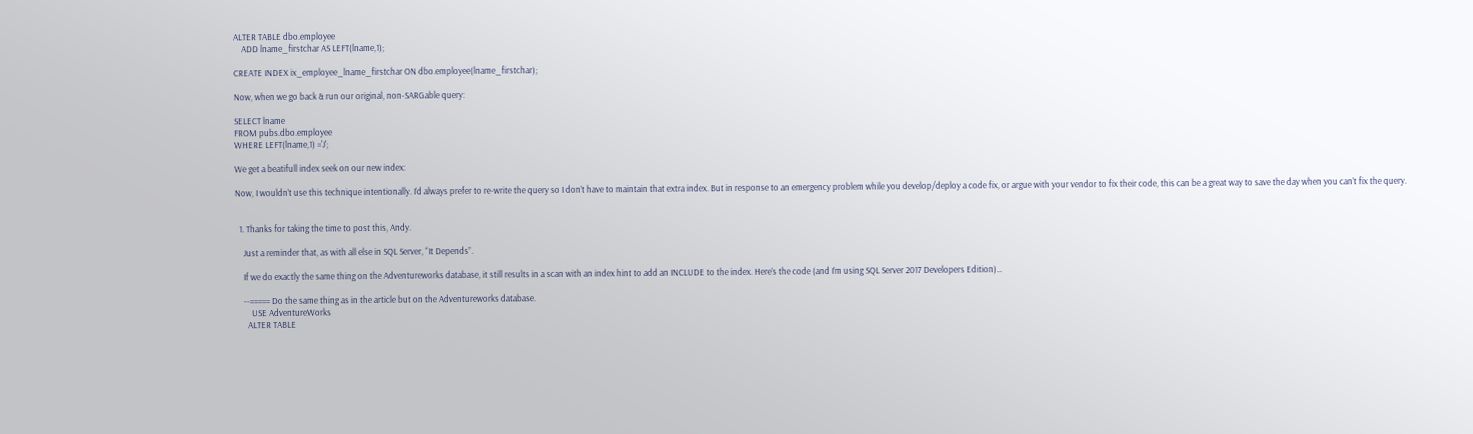ALTER TABLE dbo.employee
    ADD lname_firstchar AS LEFT(lname,1);

CREATE INDEX ix_employee_lname_firstchar ON dbo.employee(lname_firstchar);

Now, when we go back & run our original, non-SARGable query:

SELECT lname
FROM pubs.dbo.employee
WHERE LEFT(lname,1) ='J';

We get a beatifull index seek on our new index:

Now, I wouldn’t use this technique intentionally. I’d always prefer to re-write the query so I don’t have to maintain that extra index. But in response to an emergency problem while you develop/deploy a code fix, or argue with your vendor to fix their code, this can be a great way to save the day when you can’t fix the query.


  1. Thanks for taking the time to post this, Andy.

    Just a reminder that, as with all else in SQL Server, “It Depends”.

    If we do exactly the same thing on the Adventureworks database, it still results in a scan with an index hint to add an INCLUDE to the index. Here’s the code (and I’m using SQL Server 2017 Developers Edition)…

    --===== Do the same thing as in the article but on the Adventureworks database.
        USE AdventureWorks
      ALTER TABLE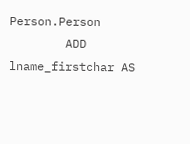Person.Person
        ADD lname_firstchar AS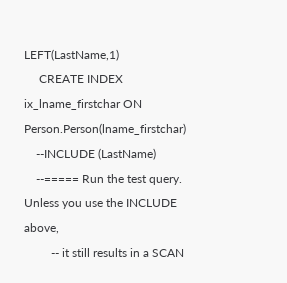LEFT(LastName,1)
     CREATE INDEX ix_lname_firstchar ON Person.Person(lname_firstchar)
    --INCLUDE (LastName)
    --===== Run the test query.  Unless you use the INCLUDE above,
         -- it still results in a SCAN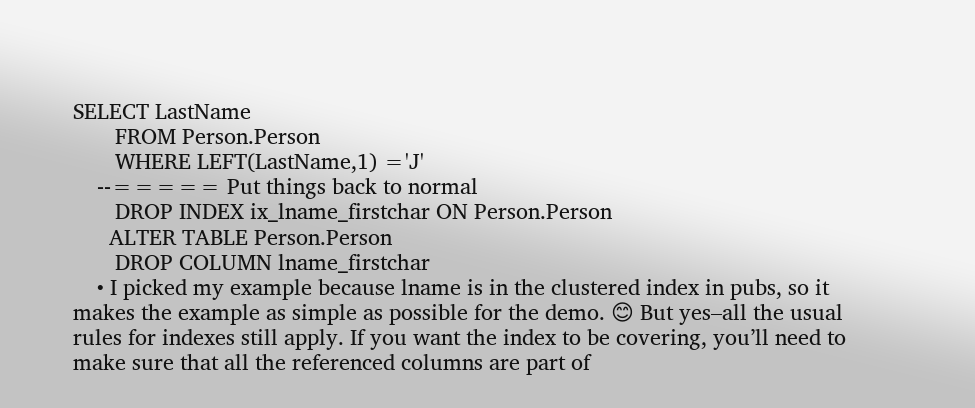SELECT LastName
       FROM Person.Person
       WHERE LEFT(LastName,1) ='J'
    --===== Put things back to normal
       DROP INDEX ix_lname_firstchar ON Person.Person
      ALTER TABLE Person.Person
       DROP COLUMN lname_firstchar
    • I picked my example because lname is in the clustered index in pubs, so it makes the example as simple as possible for the demo. 😊 But yes–all the usual rules for indexes still apply. If you want the index to be covering, you’ll need to make sure that all the referenced columns are part of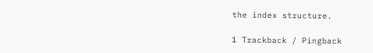the index structure.

1 Trackback / Pingback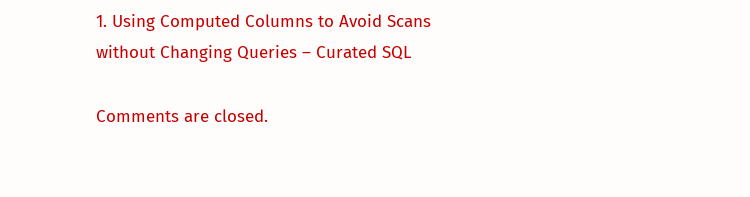1. Using Computed Columns to Avoid Scans without Changing Queries – Curated SQL

Comments are closed.